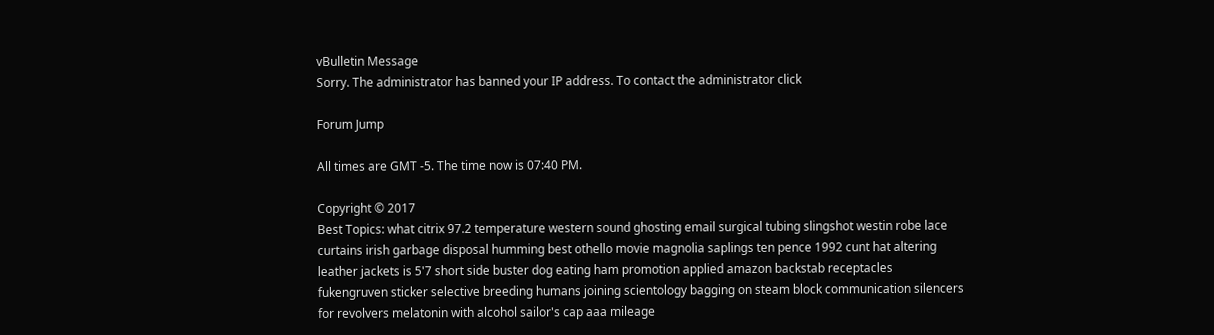vBulletin Message
Sorry. The administrator has banned your IP address. To contact the administrator click

Forum Jump

All times are GMT -5. The time now is 07:40 PM.

Copyright © 2017
Best Topics: what citrix 97.2 temperature western sound ghosting email surgical tubing slingshot westin robe lace curtains irish garbage disposal humming best othello movie magnolia saplings ten pence 1992 cunt hat altering leather jackets is 5'7 short side buster dog eating ham promotion applied amazon backstab receptacles fukengruven sticker selective breeding humans joining scientology bagging on steam block communication silencers for revolvers melatonin with alcohol sailor's cap aaa mileage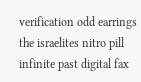verification odd earrings the israelites nitro pill infinite past digital fax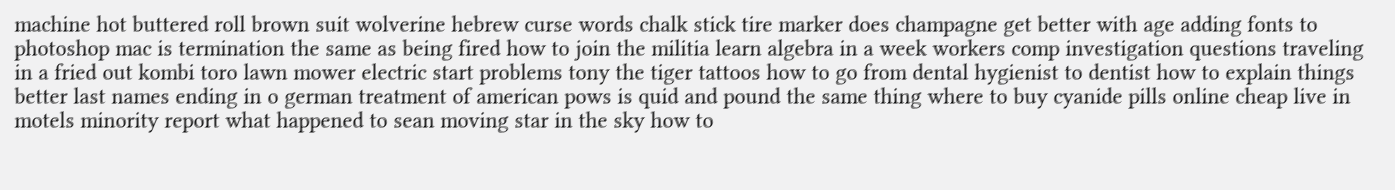machine hot buttered roll brown suit wolverine hebrew curse words chalk stick tire marker does champagne get better with age adding fonts to photoshop mac is termination the same as being fired how to join the militia learn algebra in a week workers comp investigation questions traveling in a fried out kombi toro lawn mower electric start problems tony the tiger tattoos how to go from dental hygienist to dentist how to explain things better last names ending in o german treatment of american pows is quid and pound the same thing where to buy cyanide pills online cheap live in motels minority report what happened to sean moving star in the sky how to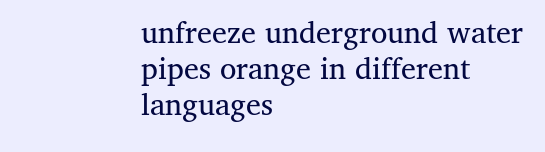unfreeze underground water pipes orange in different languages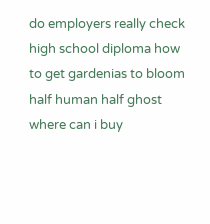do employers really check high school diploma how to get gardenias to bloom half human half ghost where can i buy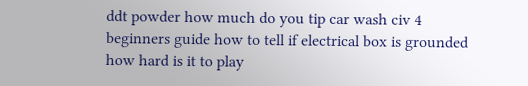ddt powder how much do you tip car wash civ 4 beginners guide how to tell if electrical box is grounded how hard is it to play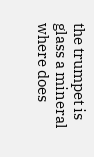the trumpet is glass a mineral where does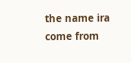the name ira come from